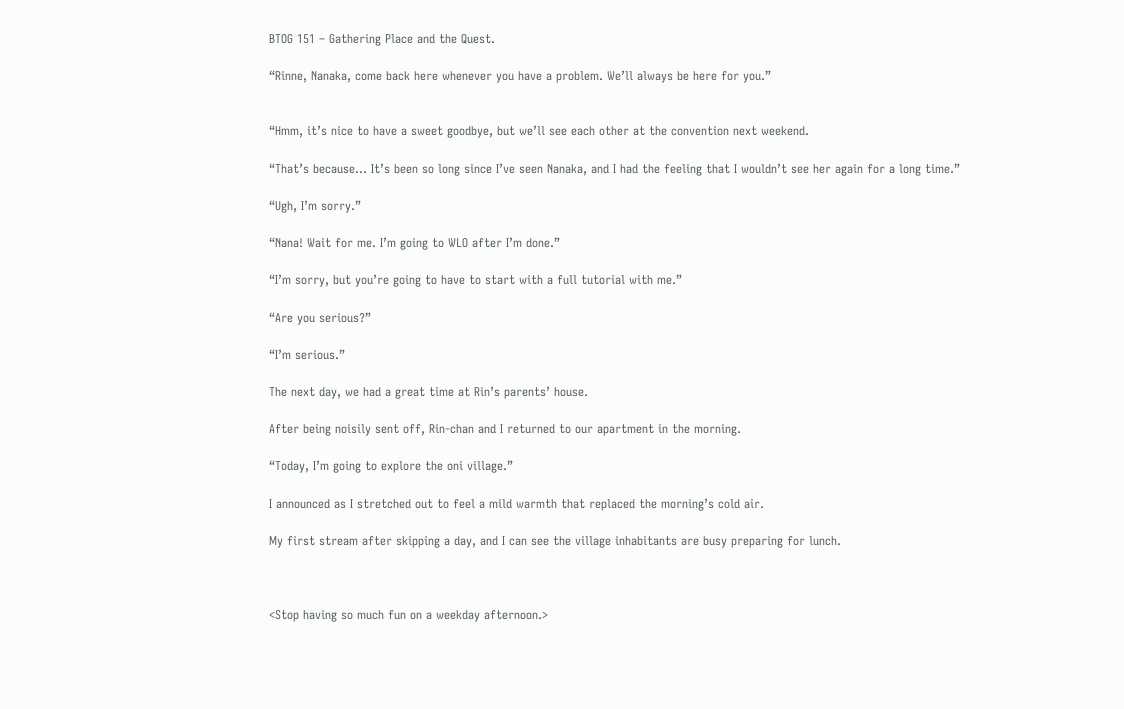BTOG 151 – Gathering Place and the Quest.

“Rinne, Nanaka, come back here whenever you have a problem. We’ll always be here for you.”


“Hmm, it’s nice to have a sweet goodbye, but we’ll see each other at the convention next weekend.

“That’s because… It’s been so long since I’ve seen Nanaka, and I had the feeling that I wouldn’t see her again for a long time.”

“Ugh, I’m sorry.”

“Nana! Wait for me. I’m going to WLO after I’m done.”

“I’m sorry, but you’re going to have to start with a full tutorial with me.”

“Are you serious?”

“I’m serious.”

The next day, we had a great time at Rin’s parents’ house.

After being noisily sent off, Rin-chan and I returned to our apartment in the morning.

“Today, I’m going to explore the oni village.”

I announced as I stretched out to feel a mild warmth that replaced the morning’s cold air.

My first stream after skipping a day, and I can see the village inhabitants are busy preparing for lunch.



<Stop having so much fun on a weekday afternoon.>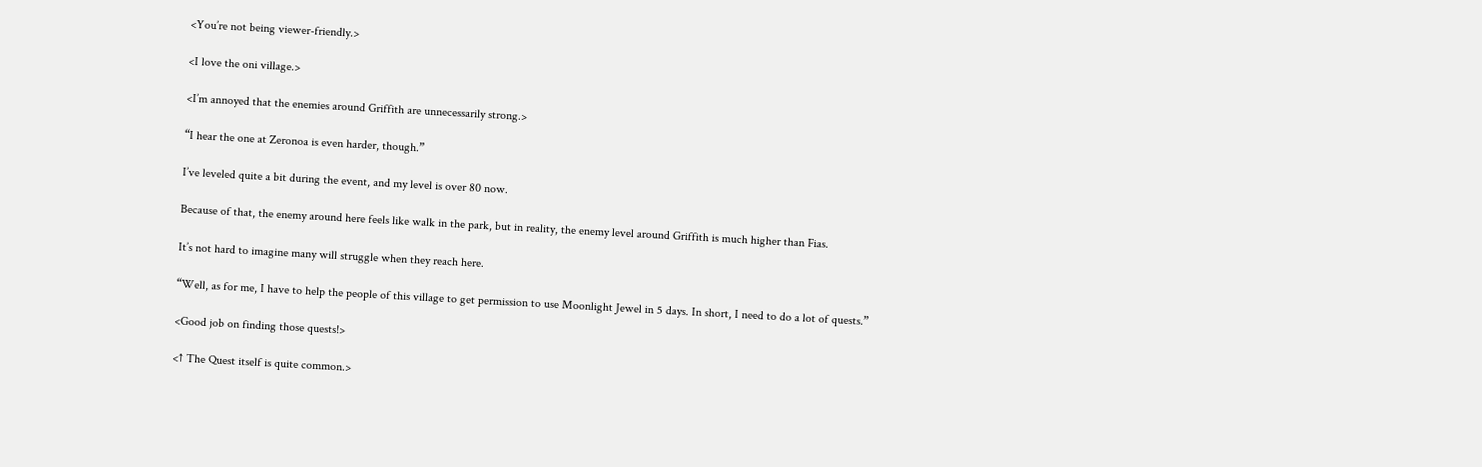<You’re not being viewer-friendly.>

<I love the oni village.>

<I’m annoyed that the enemies around Griffith are unnecessarily strong.>

“I hear the one at Zeronoa is even harder, though.”

I’ve leveled quite a bit during the event, and my level is over 80 now.

Because of that, the enemy around here feels like walk in the park, but in reality, the enemy level around Griffith is much higher than Fias.

It’s not hard to imagine many will struggle when they reach here.

“Well, as for me, I have to help the people of this village to get permission to use Moonlight Jewel in 5 days. In short, I need to do a lot of quests.”

<Good job on finding those quests!>

<↑ The Quest itself is quite common.>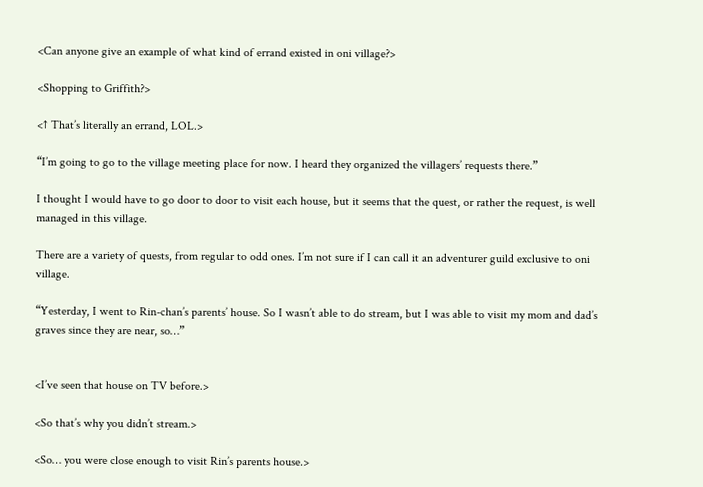<Can anyone give an example of what kind of errand existed in oni village?>

<Shopping to Griffith?>

<↑ That’s literally an errand, LOL.>

“I’m going to go to the village meeting place for now. I heard they organized the villagers’ requests there.”

I thought I would have to go door to door to visit each house, but it seems that the quest, or rather the request, is well managed in this village.

There are a variety of quests, from regular to odd ones. I’m not sure if I can call it an adventurer guild exclusive to oni village.

“Yesterday, I went to Rin-chan’s parents’ house. So I wasn’t able to do stream, but I was able to visit my mom and dad’s graves since they are near, so…”


<I’ve seen that house on TV before.>

<So that’s why you didn’t stream.>

<So… you were close enough to visit Rin’s parents house.>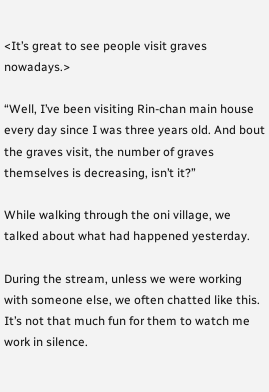<It’s great to see people visit graves nowadays.>

“Well, I’ve been visiting Rin-chan main house every day since I was three years old. And bout the graves visit, the number of graves themselves is decreasing, isn’t it?”

While walking through the oni village, we talked about what had happened yesterday.

During the stream, unless we were working with someone else, we often chatted like this. It’s not that much fun for them to watch me work in silence.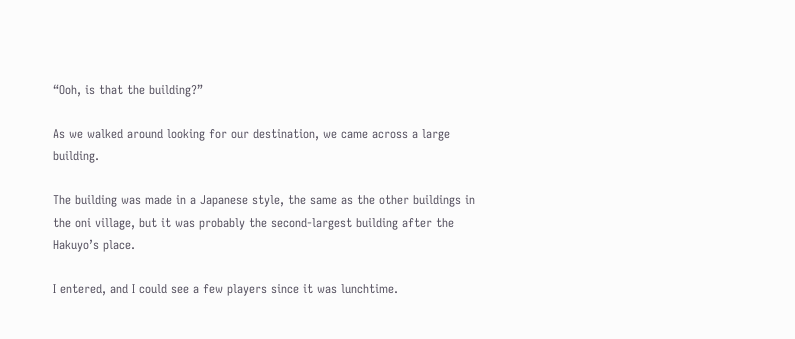“Ooh, is that the building?”

As we walked around looking for our destination, we came across a large building.

The building was made in a Japanese style, the same as the other buildings in the oni village, but it was probably the second-largest building after the Hakuyo’s place.

I entered, and I could see a few players since it was lunchtime.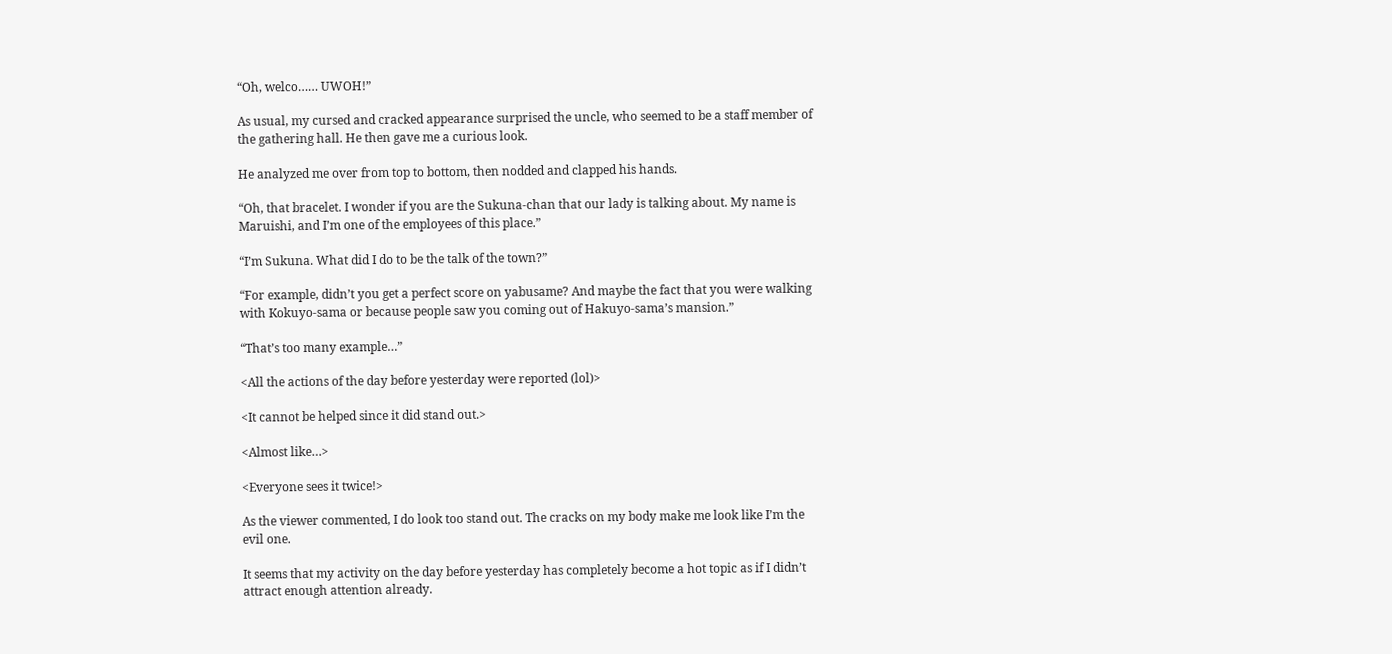“Oh, welco…… UWOH!”

As usual, my cursed and cracked appearance surprised the uncle, who seemed to be a staff member of the gathering hall. He then gave me a curious look.

He analyzed me over from top to bottom, then nodded and clapped his hands.

“Oh, that bracelet. I wonder if you are the Sukuna-chan that our lady is talking about. My name is Maruishi, and I’m one of the employees of this place.”

“I’m Sukuna. What did I do to be the talk of the town?”

“For example, didn’t you get a perfect score on yabusame? And maybe the fact that you were walking with Kokuyo-sama or because people saw you coming out of Hakuyo-sama’s mansion.”

“That’s too many example…”

<All the actions of the day before yesterday were reported (lol)>

<It cannot be helped since it did stand out.>

<Almost like…>

<Everyone sees it twice!>

As the viewer commented, I do look too stand out. The cracks on my body make me look like I’m the evil one.

It seems that my activity on the day before yesterday has completely become a hot topic as if I didn’t attract enough attention already.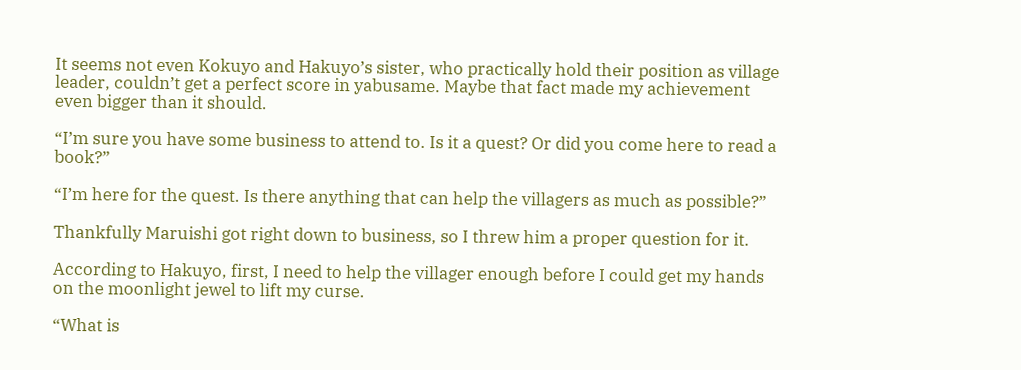It seems not even Kokuyo and Hakuyo’s sister, who practically hold their position as village leader, couldn’t get a perfect score in yabusame. Maybe that fact made my achievement even bigger than it should.

“I’m sure you have some business to attend to. Is it a quest? Or did you come here to read a book?”

“I’m here for the quest. Is there anything that can help the villagers as much as possible?”

Thankfully Maruishi got right down to business, so I threw him a proper question for it.

According to Hakuyo, first, I need to help the villager enough before I could get my hands on the moonlight jewel to lift my curse.

“What is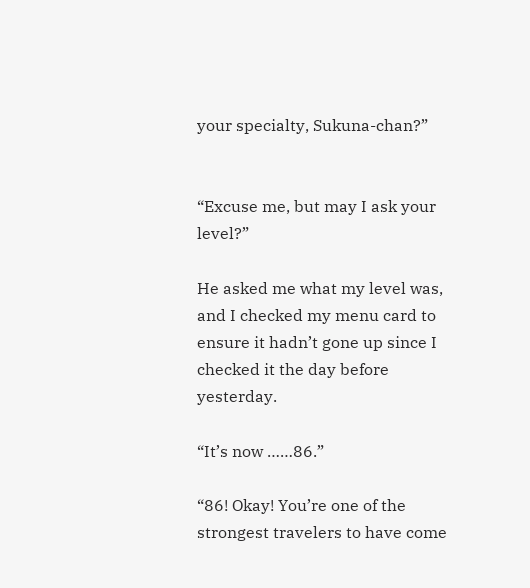your specialty, Sukuna-chan?”


“Excuse me, but may I ask your level?”

He asked me what my level was, and I checked my menu card to ensure it hadn’t gone up since I checked it the day before yesterday.

“It’s now ……86.”

“86! Okay! You’re one of the strongest travelers to have come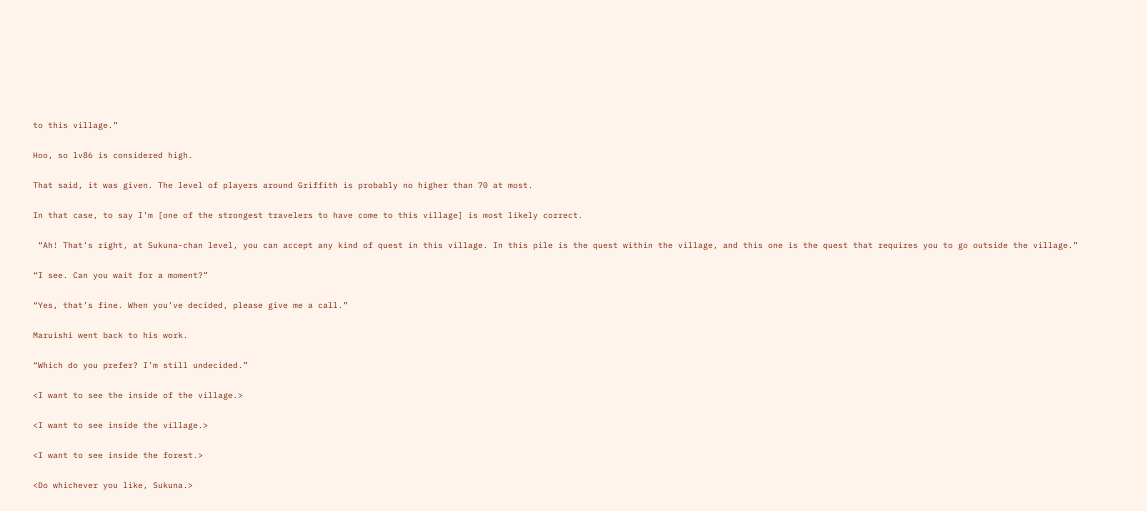to this village.”

Hoo, so lv86 is considered high.

That said, it was given. The level of players around Griffith is probably no higher than 70 at most.

In that case, to say I’m [one of the strongest travelers to have come to this village] is most likely correct.

 “Ah! That’s right, at Sukuna-chan level, you can accept any kind of quest in this village. In this pile is the quest within the village, and this one is the quest that requires you to go outside the village.”

“I see. Can you wait for a moment?”

“Yes, that’s fine. When you’ve decided, please give me a call.”

Maruishi went back to his work.

“Which do you prefer? I’m still undecided.”

<I want to see the inside of the village.>

<I want to see inside the village.>

<I want to see inside the forest.>

<Do whichever you like, Sukuna.>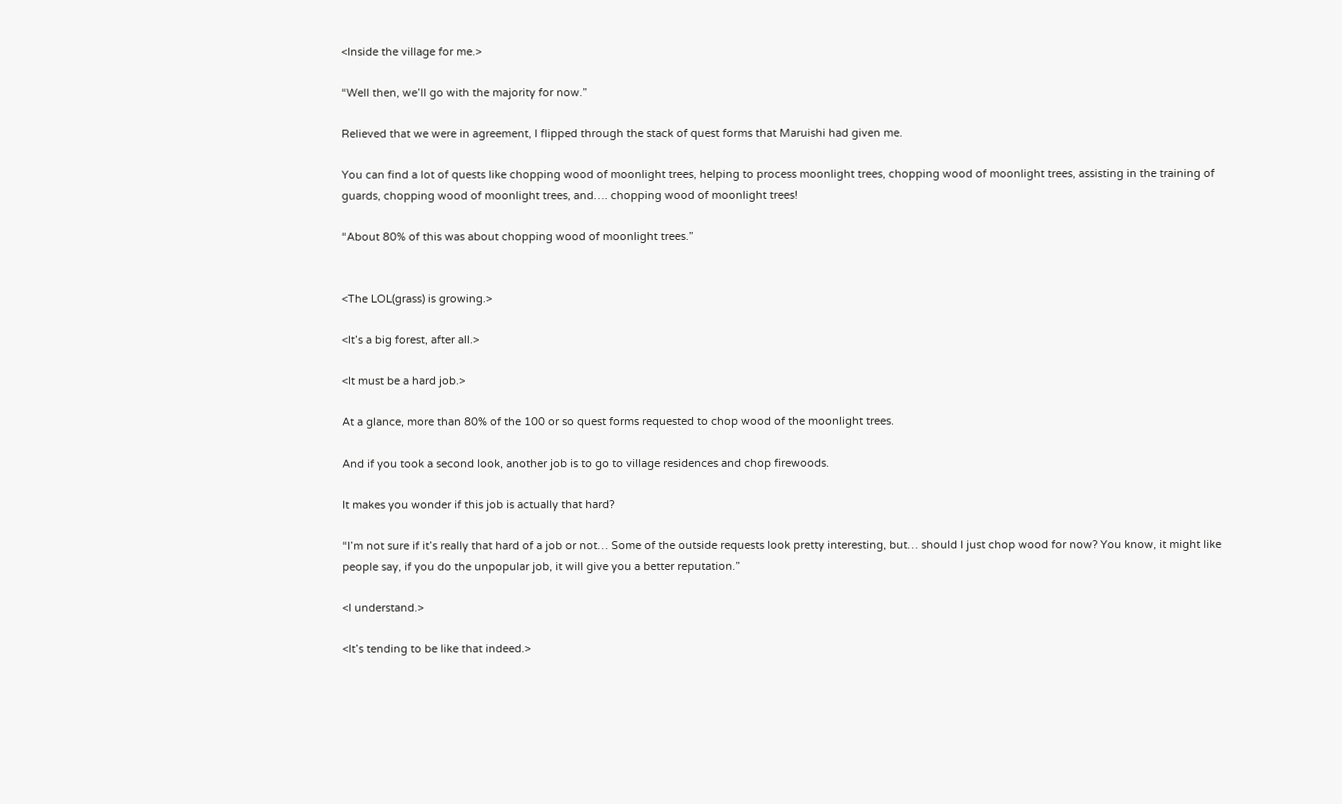<Inside the village for me.>

“Well then, we’ll go with the majority for now.”

Relieved that we were in agreement, I flipped through the stack of quest forms that Maruishi had given me.

You can find a lot of quests like chopping wood of moonlight trees, helping to process moonlight trees, chopping wood of moonlight trees, assisting in the training of guards, chopping wood of moonlight trees, and…. chopping wood of moonlight trees!

“About 80% of this was about chopping wood of moonlight trees.”


<The LOL(grass) is growing.>

<It’s a big forest, after all.>

<It must be a hard job.>

At a glance, more than 80% of the 100 or so quest forms requested to chop wood of the moonlight trees.

And if you took a second look, another job is to go to village residences and chop firewoods.

It makes you wonder if this job is actually that hard?

“I’m not sure if it’s really that hard of a job or not… Some of the outside requests look pretty interesting, but… should I just chop wood for now? You know, it might like people say, if you do the unpopular job, it will give you a better reputation.”

<I understand.>

<It’s tending to be like that indeed.>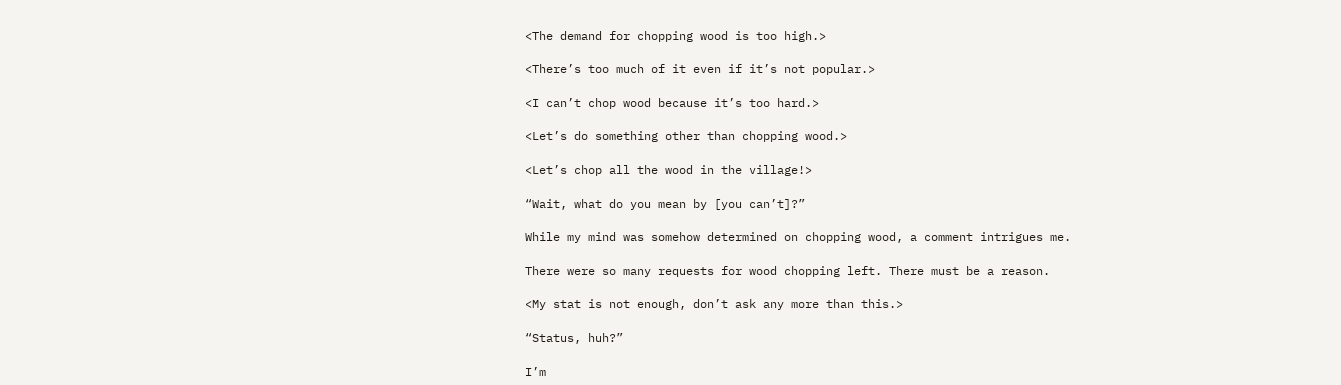<The demand for chopping wood is too high.>

<There’s too much of it even if it’s not popular.>

<I can’t chop wood because it’s too hard.>

<Let’s do something other than chopping wood.>

<Let’s chop all the wood in the village!>

“Wait, what do you mean by [you can’t]?”

While my mind was somehow determined on chopping wood, a comment intrigues me.

There were so many requests for wood chopping left. There must be a reason.

<My stat is not enough, don’t ask any more than this.>

“Status, huh?”

I’m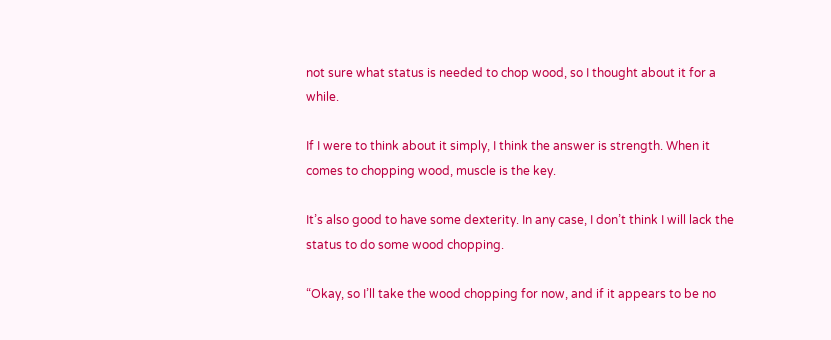not sure what status is needed to chop wood, so I thought about it for a while.

If I were to think about it simply, I think the answer is strength. When it comes to chopping wood, muscle is the key.

It’s also good to have some dexterity. In any case, I don’t think I will lack the status to do some wood chopping.

“Okay, so I’ll take the wood chopping for now, and if it appears to be no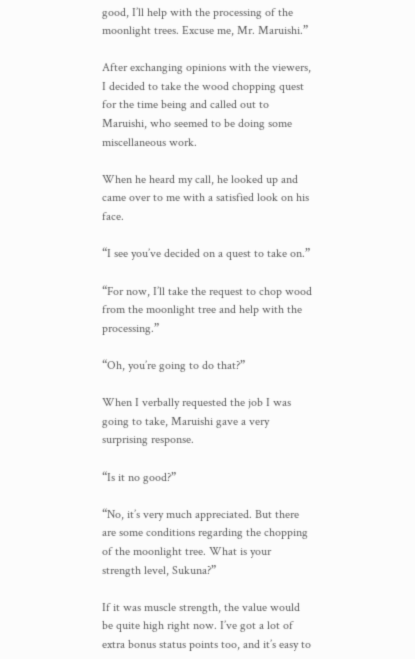good, I’ll help with the processing of the moonlight trees. Excuse me, Mr. Maruishi.”

After exchanging opinions with the viewers, I decided to take the wood chopping quest for the time being and called out to Maruishi, who seemed to be doing some miscellaneous work.

When he heard my call, he looked up and came over to me with a satisfied look on his face.

“I see you’ve decided on a quest to take on.”

“For now, I’ll take the request to chop wood from the moonlight tree and help with the processing.”

“Oh, you’re going to do that?”

When I verbally requested the job I was going to take, Maruishi gave a very surprising response.

“Is it no good?”

“No, it’s very much appreciated. But there are some conditions regarding the chopping of the moonlight tree. What is your strength level, Sukuna?”

If it was muscle strength, the value would be quite high right now. I’ve got a lot of extra bonus status points too, and it’s easy to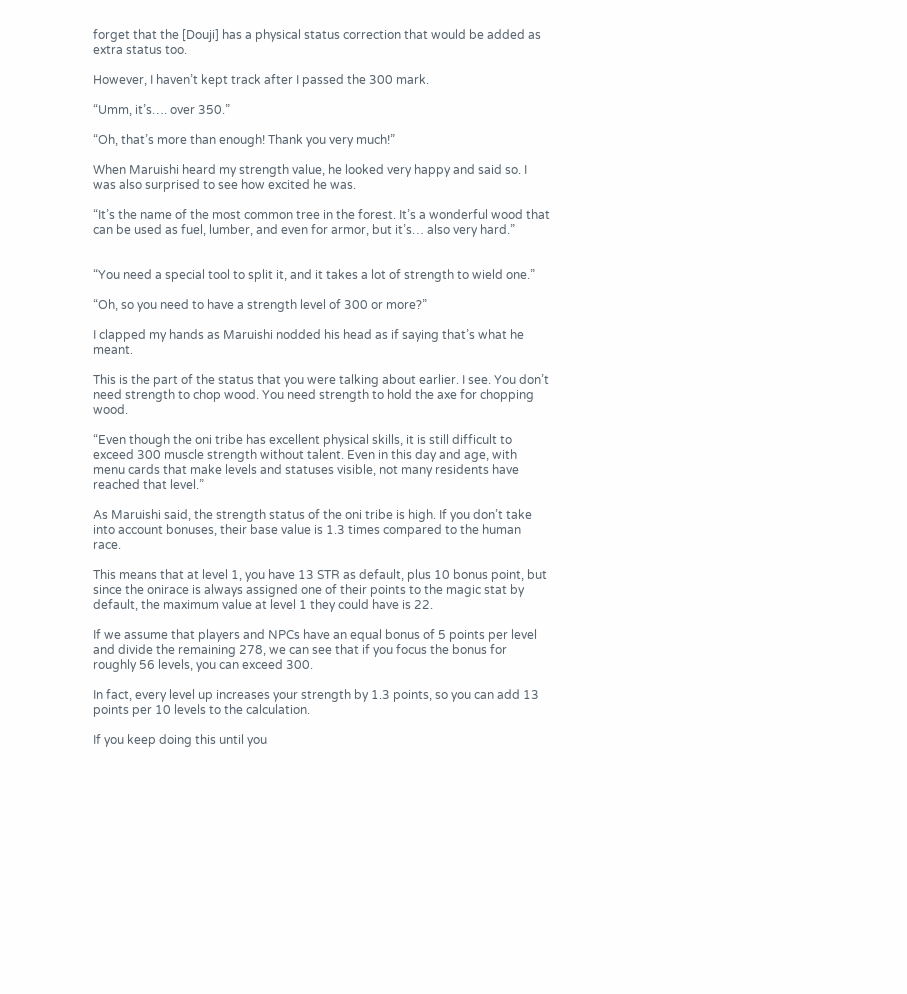forget that the [Douji] has a physical status correction that would be added as extra status too.

However, I haven’t kept track after I passed the 300 mark.

“Umm, it’s…. over 350.”

“Oh, that’s more than enough! Thank you very much!”

When Maruishi heard my strength value, he looked very happy and said so. I was also surprised to see how excited he was.

“It’s the name of the most common tree in the forest. It’s a wonderful wood that can be used as fuel, lumber, and even for armor, but it’s… also very hard.”


“You need a special tool to split it, and it takes a lot of strength to wield one.”

“Oh, so you need to have a strength level of 300 or more?”

I clapped my hands as Maruishi nodded his head as if saying that’s what he meant.

This is the part of the status that you were talking about earlier. I see. You don’t need strength to chop wood. You need strength to hold the axe for chopping wood.

“Even though the oni tribe has excellent physical skills, it is still difficult to exceed 300 muscle strength without talent. Even in this day and age, with menu cards that make levels and statuses visible, not many residents have reached that level.”

As Maruishi said, the strength status of the oni tribe is high. If you don’t take into account bonuses, their base value is 1.3 times compared to the human race.

This means that at level 1, you have 13 STR as default, plus 10 bonus point, but since the onirace is always assigned one of their points to the magic stat by default, the maximum value at level 1 they could have is 22.

If we assume that players and NPCs have an equal bonus of 5 points per level and divide the remaining 278, we can see that if you focus the bonus for roughly 56 levels, you can exceed 300.

In fact, every level up increases your strength by 1.3 points, so you can add 13 points per 10 levels to the calculation.

If you keep doing this until you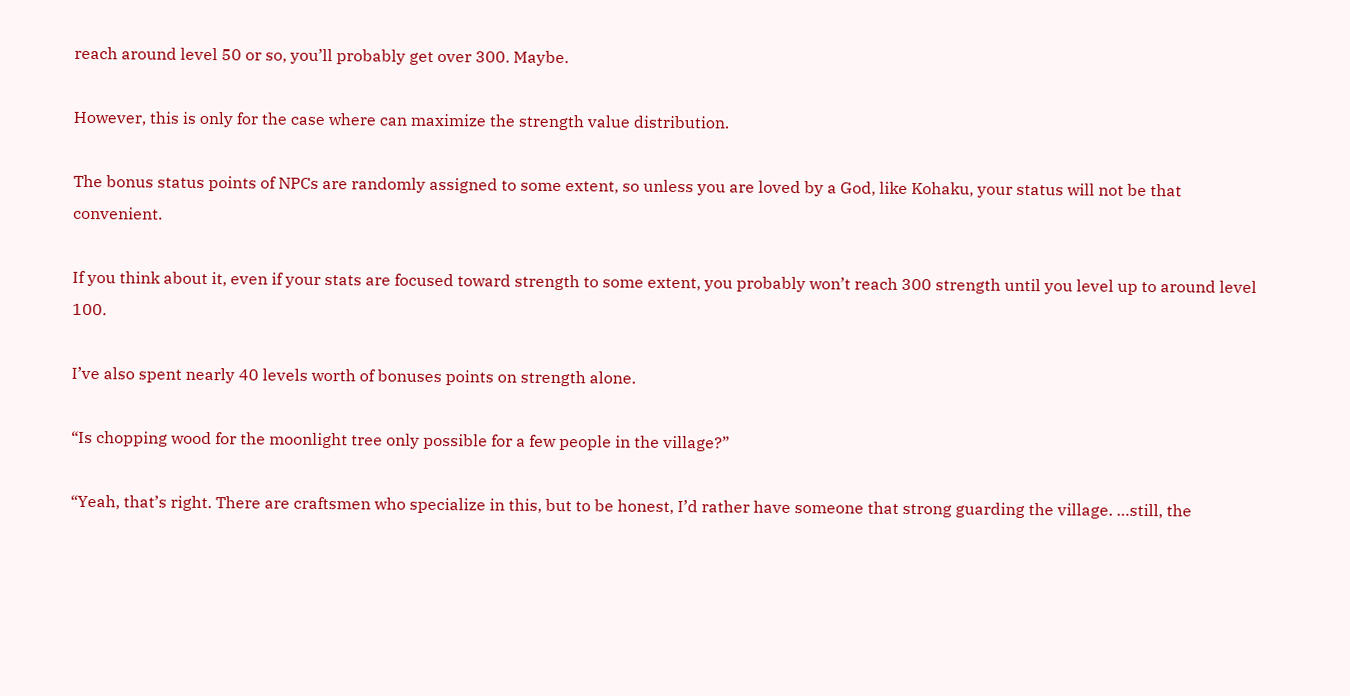reach around level 50 or so, you’ll probably get over 300. Maybe.

However, this is only for the case where can maximize the strength value distribution.

The bonus status points of NPCs are randomly assigned to some extent, so unless you are loved by a God, like Kohaku, your status will not be that convenient.

If you think about it, even if your stats are focused toward strength to some extent, you probably won’t reach 300 strength until you level up to around level 100.

I’ve also spent nearly 40 levels worth of bonuses points on strength alone.

“Is chopping wood for the moonlight tree only possible for a few people in the village?”

“Yeah, that’s right. There are craftsmen who specialize in this, but to be honest, I’d rather have someone that strong guarding the village. …still, the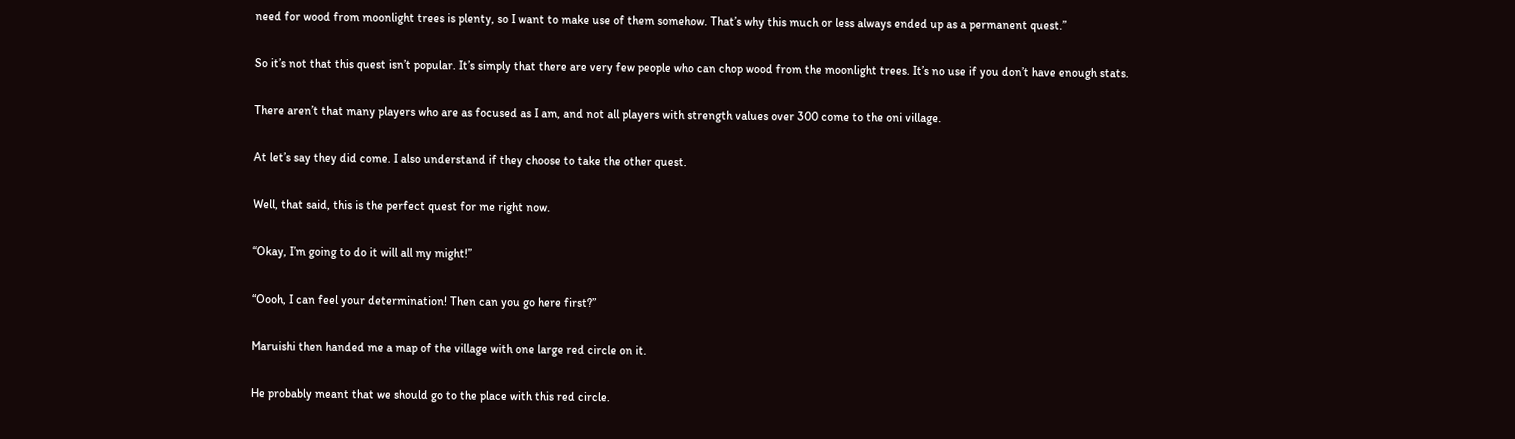need for wood from moonlight trees is plenty, so I want to make use of them somehow. That’s why this much or less always ended up as a permanent quest.”

So it’s not that this quest isn’t popular. It’s simply that there are very few people who can chop wood from the moonlight trees. It’s no use if you don’t have enough stats.

There aren’t that many players who are as focused as I am, and not all players with strength values over 300 come to the oni village.

At let’s say they did come. I also understand if they choose to take the other quest.

Well, that said, this is the perfect quest for me right now.

“Okay, I’m going to do it will all my might!”

“Oooh, I can feel your determination! Then can you go here first?”

Maruishi then handed me a map of the village with one large red circle on it.

He probably meant that we should go to the place with this red circle.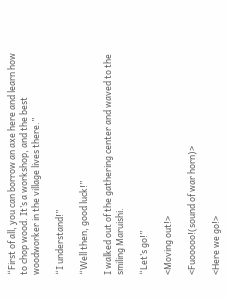“First of all, you can borrow an axe here and learn how to chop wood. It’s a workshop, and the best woodworker in the village lives there.”

“I understand!”

“Well then, good luck!”

I walked out of the gathering center and waved to the smiling Maruishi.

“Let’s go!”

<Moving out!>

<Fuooooo!(sound of war horn)>

<Here we go!>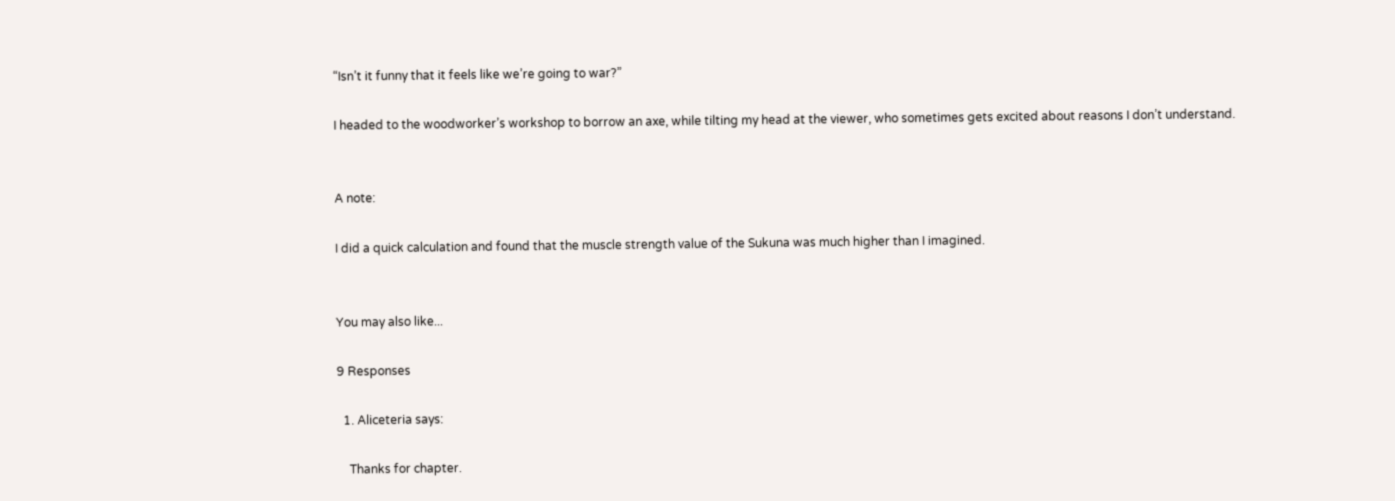“Isn’t it funny that it feels like we’re going to war?”

I headed to the woodworker’s workshop to borrow an axe, while tilting my head at the viewer, who sometimes gets excited about reasons I don’t understand.


A note:

I did a quick calculation and found that the muscle strength value of the Sukuna was much higher than I imagined.


You may also like...

9 Responses

  1. Aliceteria says:

    Thanks for chapter.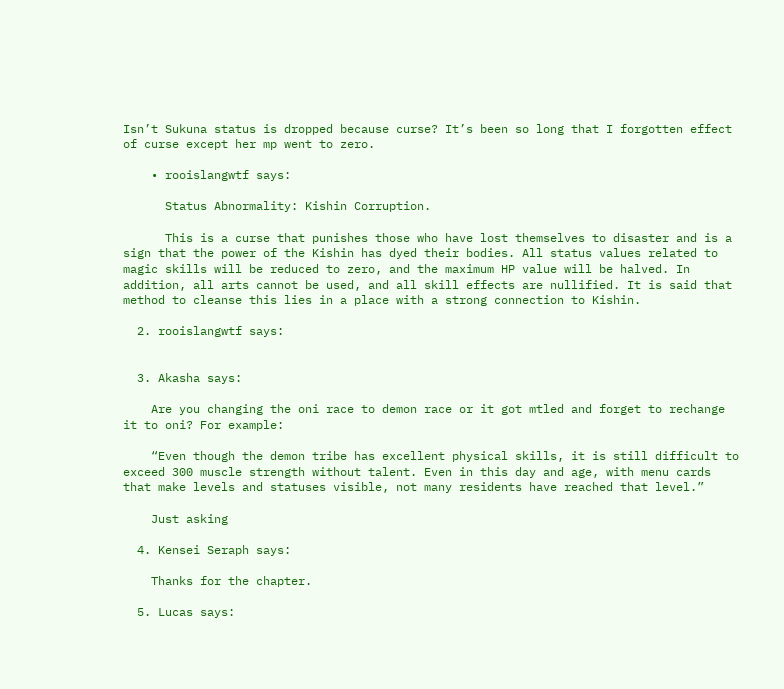Isn’t Sukuna status is dropped because curse? It’s been so long that I forgotten effect of curse except her mp went to zero.

    • rooislangwtf says:

      Status Abnormality: Kishin Corruption.

      This is a curse that punishes those who have lost themselves to disaster and is a sign that the power of the Kishin has dyed their bodies. All status values related to magic skills will be reduced to zero, and the maximum HP value will be halved. In addition, all arts cannot be used, and all skill effects are nullified. It is said that method to cleanse this lies in a place with a strong connection to Kishin.

  2. rooislangwtf says:


  3. Akasha says:

    Are you changing the oni race to demon race or it got mtled and forget to rechange it to oni? For example:

    “Even though the demon tribe has excellent physical skills, it is still difficult to exceed 300 muscle strength without talent. Even in this day and age, with menu cards that make levels and statuses visible, not many residents have reached that level.”

    Just asking

  4. Kensei Seraph says:

    Thanks for the chapter.

  5. Lucas says: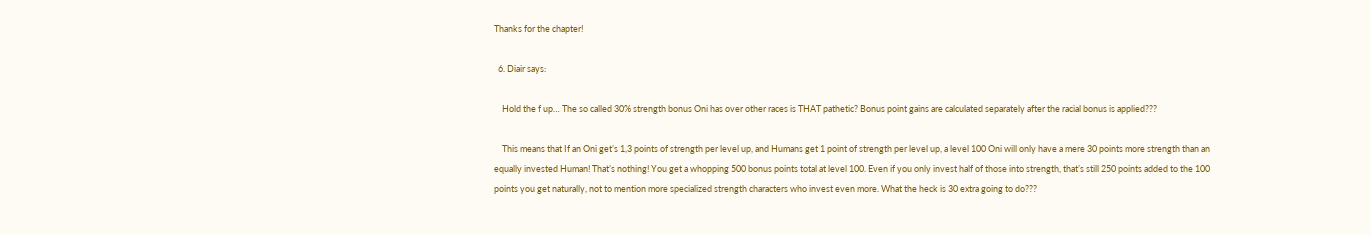Thanks for the chapter!

  6. Diair says:

    Hold the f up… The so called 30% strength bonus Oni has over other races is THAT pathetic? Bonus point gains are calculated separately after the racial bonus is applied???

    This means that If an Oni get’s 1,3 points of strength per level up, and Humans get 1 point of strength per level up, a level 100 Oni will only have a mere 30 points more strength than an equally invested Human! That’s nothing! You get a whopping 500 bonus points total at level 100. Even if you only invest half of those into strength, that’s still 250 points added to the 100 points you get naturally, not to mention more specialized strength characters who invest even more. What the heck is 30 extra going to do???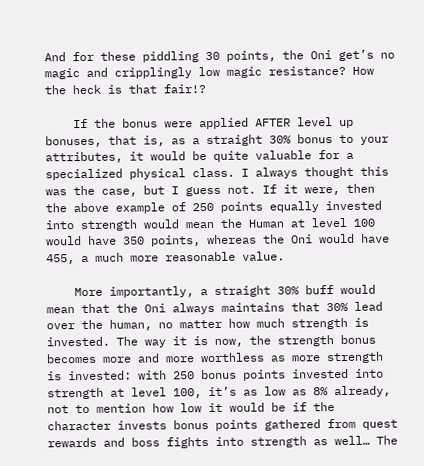And for these piddling 30 points, the Oni get’s no magic and cripplingly low magic resistance? How the heck is that fair!?

    If the bonus were applied AFTER level up bonuses, that is, as a straight 30% bonus to your attributes, it would be quite valuable for a specialized physical class. I always thought this was the case, but I guess not. If it were, then the above example of 250 points equally invested into strength would mean the Human at level 100 would have 350 points, whereas the Oni would have 455, a much more reasonable value.

    More importantly, a straight 30% buff would mean that the Oni always maintains that 30% lead over the human, no matter how much strength is invested. The way it is now, the strength bonus becomes more and more worthless as more strength is invested: with 250 bonus points invested into strength at level 100, it’s as low as 8% already, not to mention how low it would be if the character invests bonus points gathered from quest rewards and boss fights into strength as well… The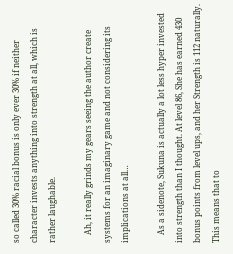so called 30% racial bonus is only ever 30% if neither character invests anything into strength at all, which is rather laughable.

    Ah, it really grinds my gears seeing the author create systems for an imaginary game and not considering its implications at all…

    As a sidenote, Sukuna is actually a lot less hyper invested into strength than I thought. At level 86, She has earned 430 bonus points from level ups, and her Strength is 112 naturally. This means that to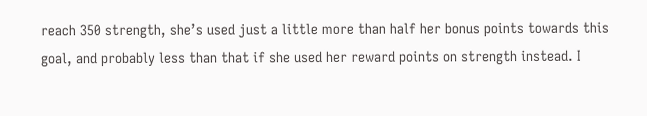reach 350 strength, she’s used just a little more than half her bonus points towards this goal, and probably less than that if she used her reward points on strength instead. I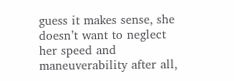guess it makes sense, she doesn’t want to neglect her speed and maneuverability after all,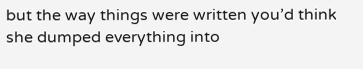but the way things were written you’d think she dumped everything into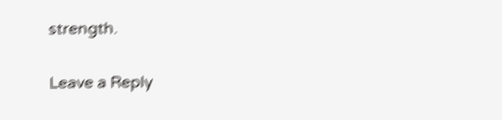strength.

Leave a Reply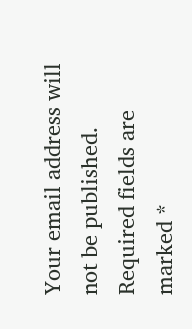Your email address will not be published. Required fields are marked *